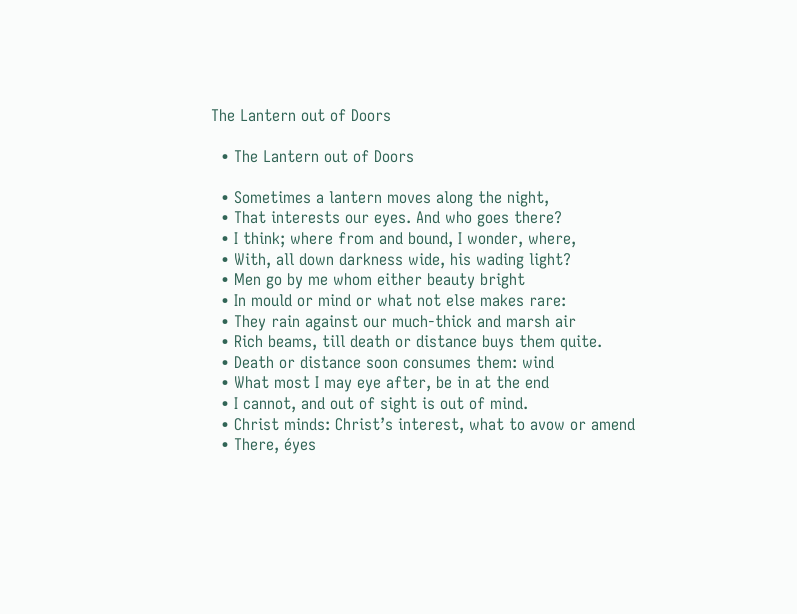The Lantern out of Doors

  • The Lantern out of Doors

  • Sometimes a lantern moves along the night,
  • That interests our eyes. And who goes there?
  • I think; where from and bound, I wonder, where,
  • With, all down darkness wide, his wading light?
  • Men go by me whom either beauty bright
  • In mould or mind or what not else makes rare:
  • They rain against our much-thick and marsh air
  • Rich beams, till death or distance buys them quite.
  • Death or distance soon consumes them: wind
  • What most I may eye after, be in at the end
  • I cannot, and out of sight is out of mind.
  • Christ minds: Christ’s interest, what to avow or amend
  • There, éyes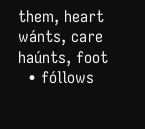them, heart wánts, care haúnts, foot
  • fóllows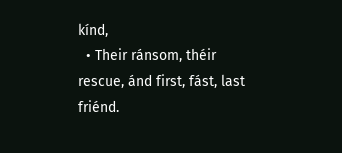kínd,
  • Their ránsom, théir rescue, ánd first, fást, last friénd.